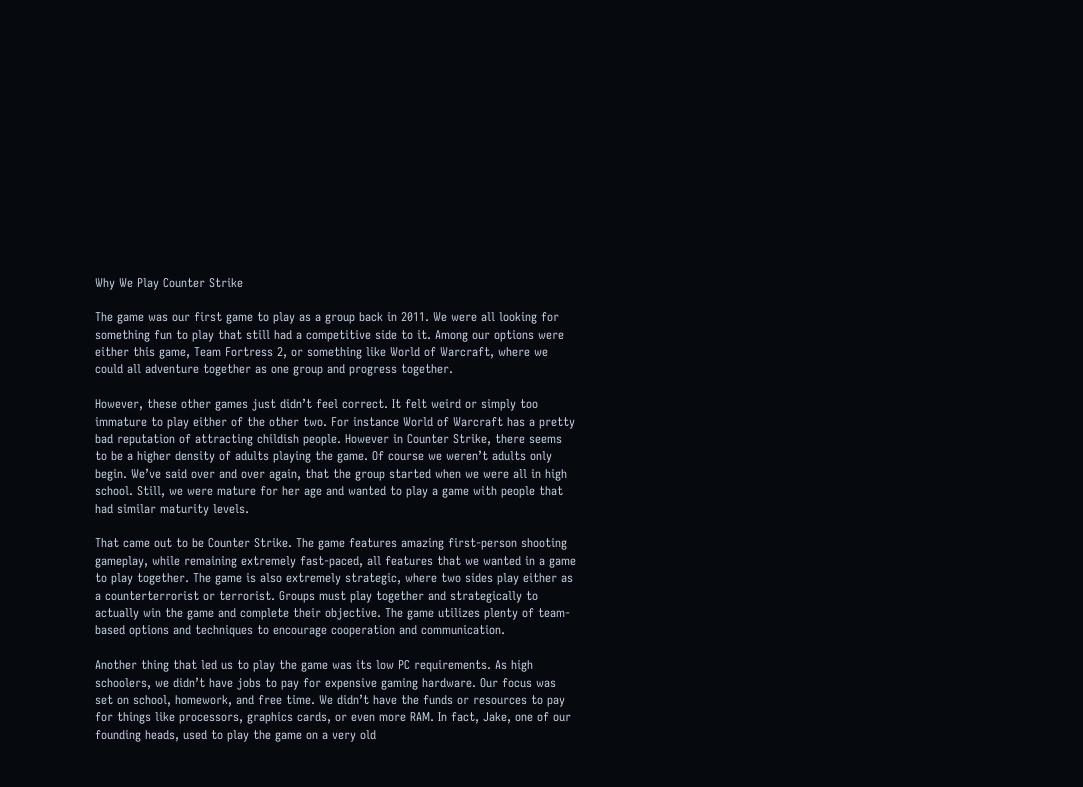Why We Play Counter Strike

The game was our first game to play as a group back in 2011. We were all looking for something fun to play that still had a competitive side to it. Among our options were either this game, Team Fortress 2, or something like World of Warcraft, where we could all adventure together as one group and progress together.

However, these other games just didn’t feel correct. It felt weird or simply too immature to play either of the other two. For instance World of Warcraft has a pretty bad reputation of attracting childish people. However in Counter Strike, there seems to be a higher density of adults playing the game. Of course we weren’t adults only begin. We’ve said over and over again, that the group started when we were all in high school. Still, we were mature for her age and wanted to play a game with people that had similar maturity levels.

That came out to be Counter Strike. The game features amazing first-person shooting gameplay, while remaining extremely fast-paced, all features that we wanted in a game to play together. The game is also extremely strategic, where two sides play either as a counterterrorist or terrorist. Groups must play together and strategically to actually win the game and complete their objective. The game utilizes plenty of team-based options and techniques to encourage cooperation and communication.

Another thing that led us to play the game was its low PC requirements. As high schoolers, we didn’t have jobs to pay for expensive gaming hardware. Our focus was set on school, homework, and free time. We didn’t have the funds or resources to pay for things like processors, graphics cards, or even more RAM. In fact, Jake, one of our founding heads, used to play the game on a very old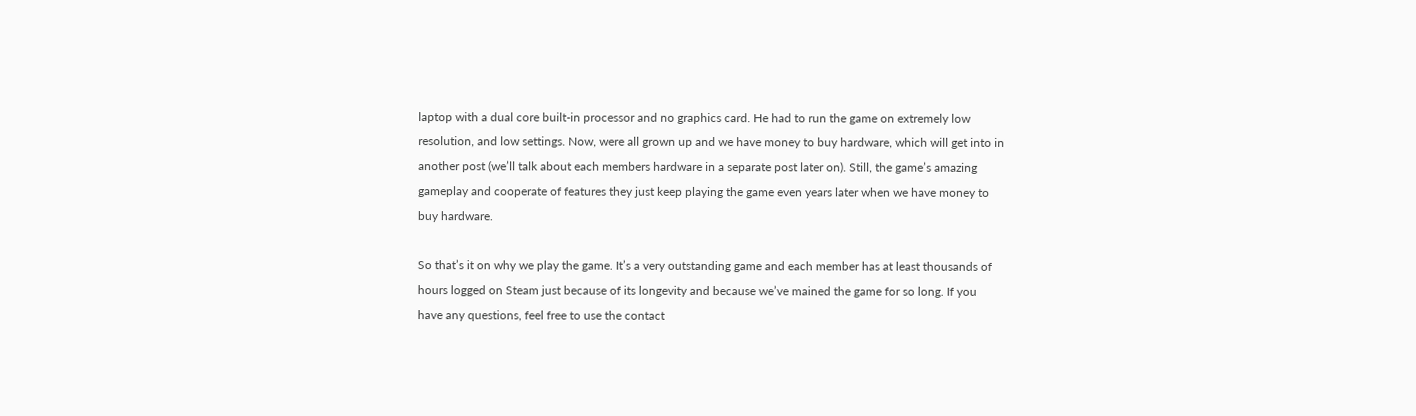laptop with a dual core built-in processor and no graphics card. He had to run the game on extremely low resolution, and low settings. Now, were all grown up and we have money to buy hardware, which will get into in another post (we’ll talk about each members hardware in a separate post later on). Still, the game’s amazing gameplay and cooperate of features they just keep playing the game even years later when we have money to buy hardware.

So that’s it on why we play the game. It’s a very outstanding game and each member has at least thousands of hours logged on Steam just because of its longevity and because we’ve mained the game for so long. If you have any questions, feel free to use the contact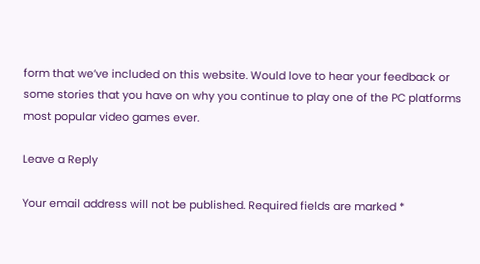form that we’ve included on this website. Would love to hear your feedback or some stories that you have on why you continue to play one of the PC platforms most popular video games ever.

Leave a Reply

Your email address will not be published. Required fields are marked *